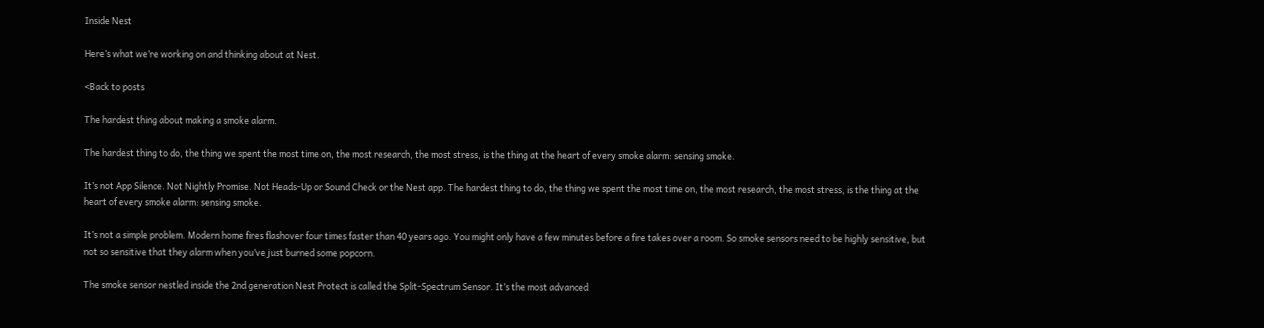Inside Nest

Here’s what we’re working on and thinking about at Nest.

<Back to posts

The hardest thing about making a smoke alarm.

The hardest thing to do, the thing we spent the most time on, the most research, the most stress, is the thing at the heart of every smoke alarm: sensing smoke.

It’s not App Silence. Not Nightly Promise. Not Heads-Up or Sound Check or the Nest app. The hardest thing to do, the thing we spent the most time on, the most research, the most stress, is the thing at the heart of every smoke alarm: sensing smoke.

It’s not a simple problem. Modern home fires flashover four times faster than 40 years ago. You might only have a few minutes before a fire takes over a room. So smoke sensors need to be highly sensitive, but not so sensitive that they alarm when you’ve just burned some popcorn.

The smoke sensor nestled inside the 2nd generation Nest Protect is called the Split-Spectrum Sensor. It’s the most advanced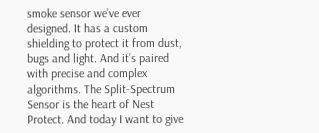smoke sensor we’ve ever designed. It has a custom shielding to protect it from dust, bugs and light. And it’s paired with precise and complex algorithms. The Split-Spectrum Sensor is the heart of Nest Protect. And today I want to give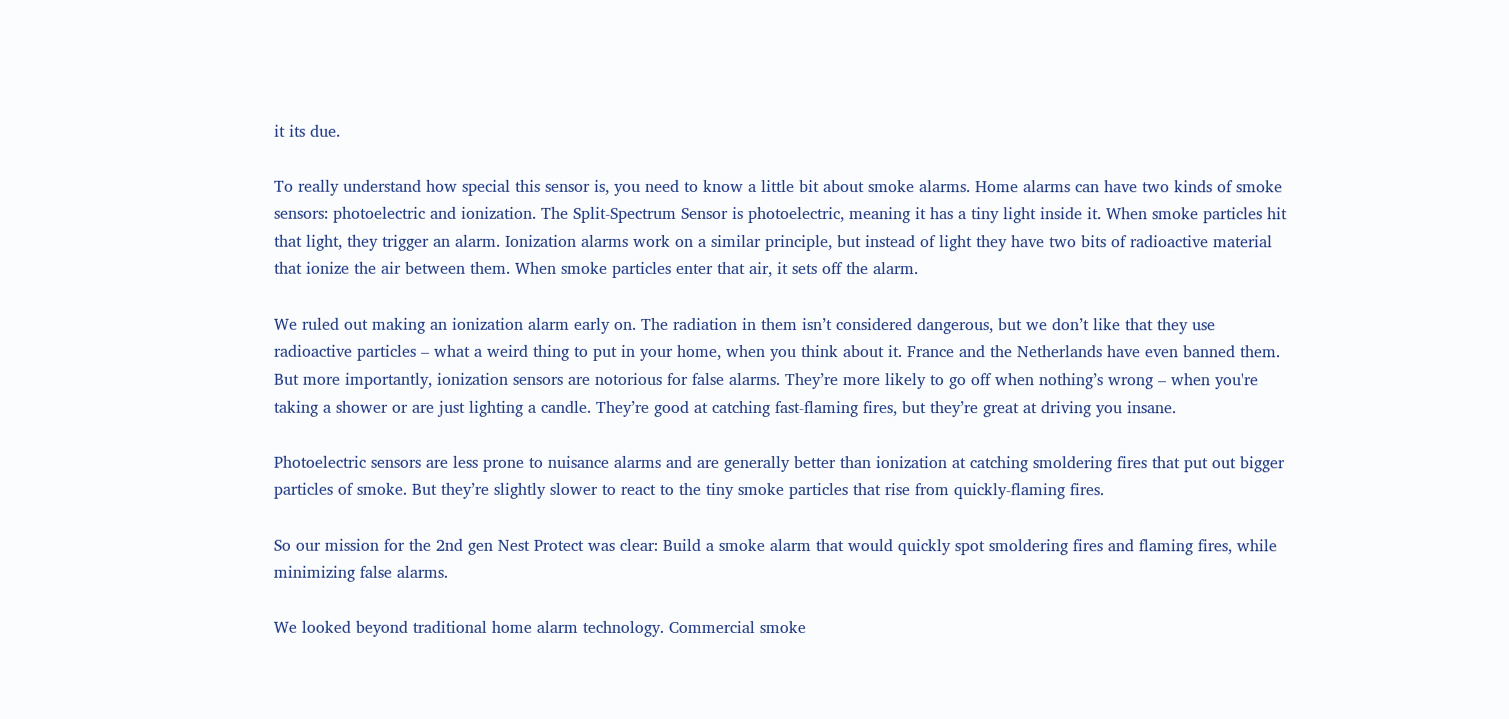it its due.

To really understand how special this sensor is, you need to know a little bit about smoke alarms. Home alarms can have two kinds of smoke sensors: photoelectric and ionization. The Split-Spectrum Sensor is photoelectric, meaning it has a tiny light inside it. When smoke particles hit that light, they trigger an alarm. Ionization alarms work on a similar principle, but instead of light they have two bits of radioactive material that ionize the air between them. When smoke particles enter that air, it sets off the alarm.

We ruled out making an ionization alarm early on. The radiation in them isn’t considered dangerous, but we don’t like that they use radioactive particles – what a weird thing to put in your home, when you think about it. France and the Netherlands have even banned them. But more importantly, ionization sensors are notorious for false alarms. They’re more likely to go off when nothing’s wrong – when you're taking a shower or are just lighting a candle. They’re good at catching fast-flaming fires, but they’re great at driving you insane.

Photoelectric sensors are less prone to nuisance alarms and are generally better than ionization at catching smoldering fires that put out bigger particles of smoke. But they’re slightly slower to react to the tiny smoke particles that rise from quickly-flaming fires.

So our mission for the 2nd gen Nest Protect was clear: Build a smoke alarm that would quickly spot smoldering fires and flaming fires, while minimizing false alarms.

We looked beyond traditional home alarm technology. Commercial smoke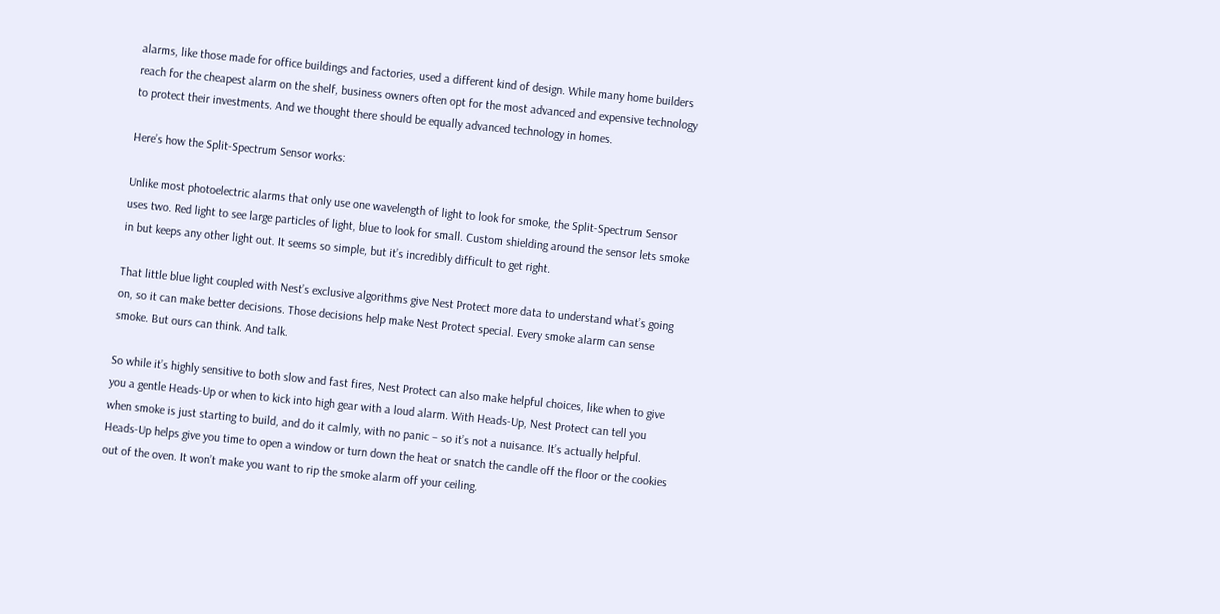alarms, like those made for office buildings and factories, used a different kind of design. While many home builders reach for the cheapest alarm on the shelf, business owners often opt for the most advanced and expensive technology to protect their investments. And we thought there should be equally advanced technology in homes.

Here’s how the Split-Spectrum Sensor works:

Unlike most photoelectric alarms that only use one wavelength of light to look for smoke, the Split-Spectrum Sensor uses two. Red light to see large particles of light, blue to look for small. Custom shielding around the sensor lets smoke in but keeps any other light out. It seems so simple, but it’s incredibly difficult to get right.

That little blue light coupled with Nest’s exclusive algorithms give Nest Protect more data to understand what’s going on, so it can make better decisions. Those decisions help make Nest Protect special. Every smoke alarm can sense smoke. But ours can think. And talk.

So while it’s highly sensitive to both slow and fast fires, Nest Protect can also make helpful choices, like when to give you a gentle Heads-Up or when to kick into high gear with a loud alarm. With Heads-Up, Nest Protect can tell you when smoke is just starting to build, and do it calmly, with no panic – so it’s not a nuisance. It’s actually helpful. Heads-Up helps give you time to open a window or turn down the heat or snatch the candle off the floor or the cookies out of the oven. It won’t make you want to rip the smoke alarm off your ceiling.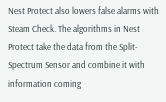Nest Protect also lowers false alarms with Steam Check. The algorithms in Nest Protect take the data from the Split-Spectrum Sensor and combine it with information coming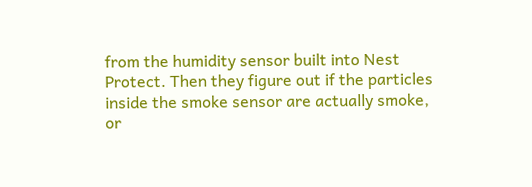from the humidity sensor built into Nest Protect. Then they figure out if the particles inside the smoke sensor are actually smoke, or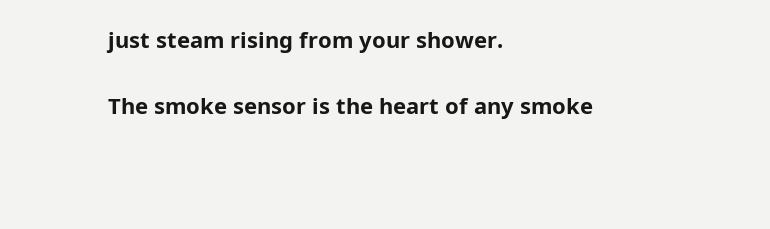just steam rising from your shower.

The smoke sensor is the heart of any smoke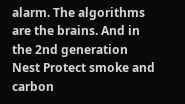alarm. The algorithms are the brains. And in the 2nd generation Nest Protect smoke and carbon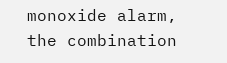monoxide alarm, the combination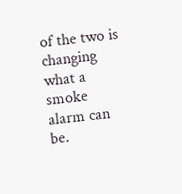of the two is changing what a smoke alarm can be.